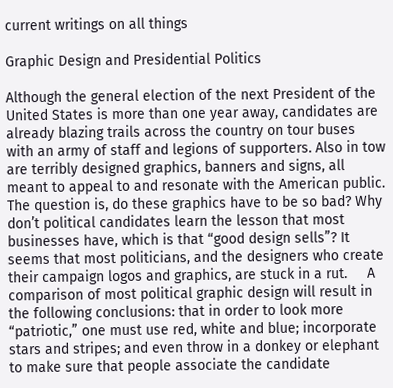current writings on all things

Graphic Design and Presidential Politics

Although the general election of the next President of the United States is more than one year away, candidates are already blazing trails across the country on tour buses with an army of staff and legions of supporters. Also in tow are terribly designed graphics, banners and signs, all meant to appeal to and resonate with the American public. The question is, do these graphics have to be so bad? Why don’t political candidates learn the lesson that most businesses have, which is that “good design sells”? It seems that most politicians, and the designers who create their campaign logos and graphics, are stuck in a rut.     A comparison of most political graphic design will result in the following conclusions: that in order to look more “patriotic,” one must use red, white and blue; incorporate stars and stripes; and even throw in a donkey or elephant to make sure that people associate the candidate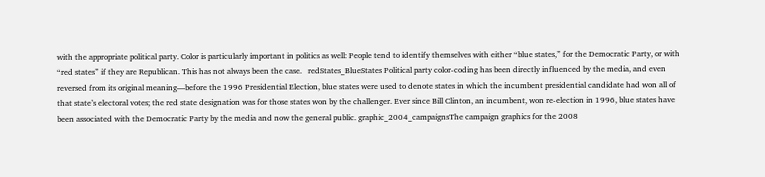with the appropriate political party. Color is particularly important in politics as well: People tend to identify themselves with either “blue states,” for the Democratic Party, or with “red states” if they are Republican. This has not always been the case.   redStates_BlueStates Political party color-coding has been directly influenced by the media, and even reversed from its original meaning—before the 1996 Presidential Election, blue states were used to denote states in which the incumbent presidential candidate had won all of that state’s electoral votes; the red state designation was for those states won by the challenger. Ever since Bill Clinton, an incumbent, won re-election in 1996, blue states have been associated with the Democratic Party by the media and now the general public. graphic_2004_campaignsThe campaign graphics for the 2008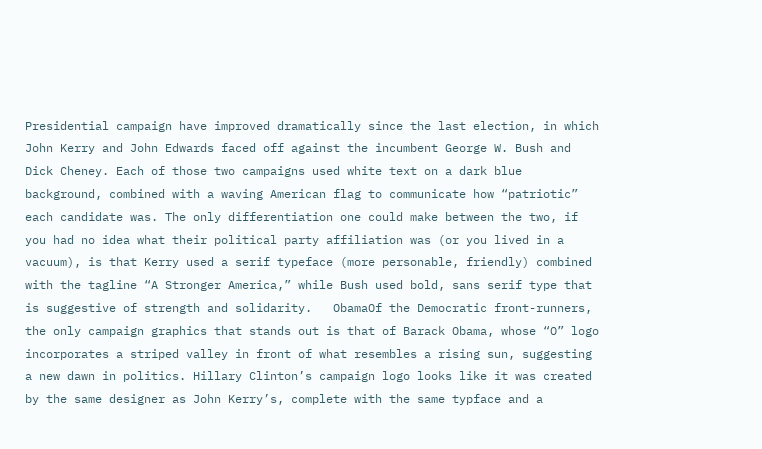Presidential campaign have improved dramatically since the last election, in which John Kerry and John Edwards faced off against the incumbent George W. Bush and Dick Cheney. Each of those two campaigns used white text on a dark blue background, combined with a waving American flag to communicate how “patriotic” each candidate was. The only differentiation one could make between the two, if you had no idea what their political party affiliation was (or you lived in a vacuum), is that Kerry used a serif typeface (more personable, friendly) combined with the tagline “A Stronger America,” while Bush used bold, sans serif type that is suggestive of strength and solidarity.   ObamaOf the Democratic front-runners, the only campaign graphics that stands out is that of Barack Obama, whose “O” logo incorporates a striped valley in front of what resembles a rising sun, suggesting a new dawn in politics. Hillary Clinton’s campaign logo looks like it was created by the same designer as John Kerry’s, complete with the same typface and a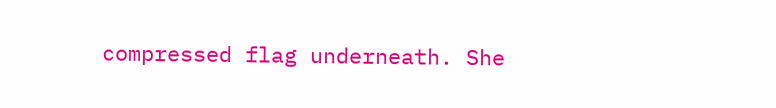compressed flag underneath. She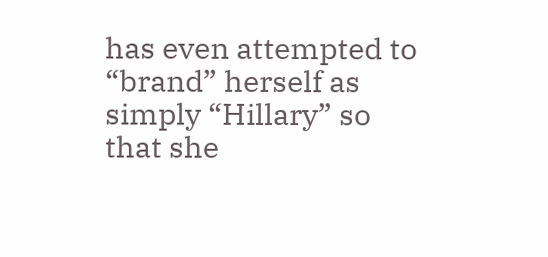has even attempted to “brand” herself as simply “Hillary” so that she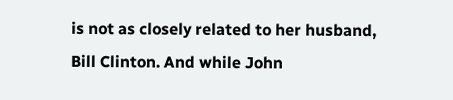is not as closely related to her husband, Bill Clinton. And while John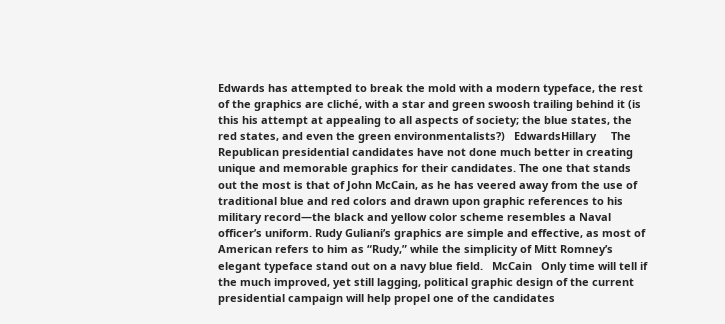Edwards has attempted to break the mold with a modern typeface, the rest of the graphics are cliché, with a star and green swoosh trailing behind it (is this his attempt at appealing to all aspects of society; the blue states, the red states, and even the green environmentalists?)   EdwardsHillary     The Republican presidential candidates have not done much better in creating unique and memorable graphics for their candidates. The one that stands out the most is that of John McCain, as he has veered away from the use of traditional blue and red colors and drawn upon graphic references to his military record—the black and yellow color scheme resembles a Naval officer’s uniform. Rudy Guliani’s graphics are simple and effective, as most of American refers to him as “Rudy,” while the simplicity of Mitt Romney’s elegant typeface stand out on a navy blue field.   McCain   Only time will tell if the much improved, yet still lagging, political graphic design of the current presidential campaign will help propel one of the candidates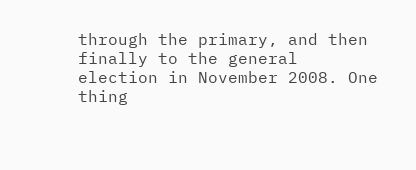through the primary, and then finally to the general election in November 2008. One thing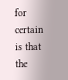for certain is that the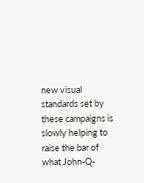new visual standards set by these campaigns is slowly helping to raise the bar of what John-Q-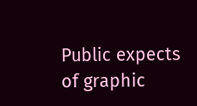Public expects of graphic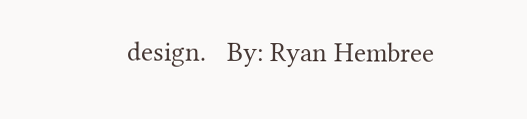design.   By: Ryan Hembree